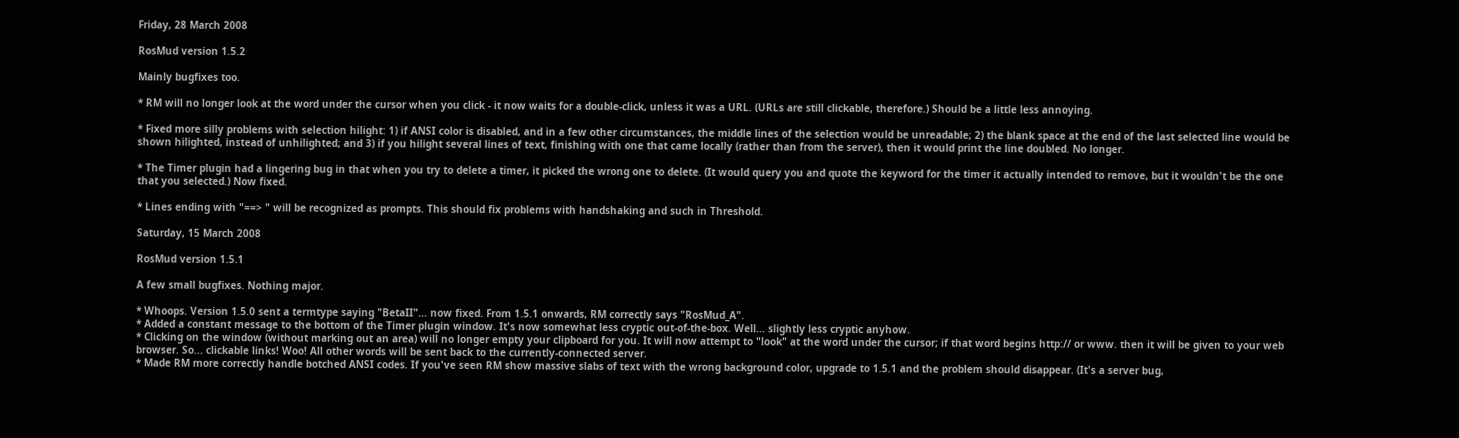Friday, 28 March 2008

RosMud version 1.5.2

Mainly bugfixes too.

* RM will no longer look at the word under the cursor when you click - it now waits for a double-click, unless it was a URL. (URLs are still clickable, therefore.) Should be a little less annoying.

* Fixed more silly problems with selection hilight: 1) if ANSI color is disabled, and in a few other circumstances, the middle lines of the selection would be unreadable; 2) the blank space at the end of the last selected line would be shown hilighted, instead of unhilighted; and 3) if you hilight several lines of text, finishing with one that came locally (rather than from the server), then it would print the line doubled. No longer.

* The Timer plugin had a lingering bug in that when you try to delete a timer, it picked the wrong one to delete. (It would query you and quote the keyword for the timer it actually intended to remove, but it wouldn't be the one that you selected.) Now fixed.

* Lines ending with "==> " will be recognized as prompts. This should fix problems with handshaking and such in Threshold.

Saturday, 15 March 2008

RosMud version 1.5.1

A few small bugfixes. Nothing major.

* Whoops. Version 1.5.0 sent a termtype saying "BetaII"... now fixed. From 1.5.1 onwards, RM correctly says "RosMud_A".
* Added a constant message to the bottom of the Timer plugin window. It's now somewhat less cryptic out-of-the-box. Well... slightly less cryptic anyhow.
* Clicking on the window (without marking out an area) will no longer empty your clipboard for you. It will now attempt to "look" at the word under the cursor; if that word begins http:// or www. then it will be given to your web browser. So... clickable links! Woo! All other words will be sent back to the currently-connected server.
* Made RM more correctly handle botched ANSI codes. If you've seen RM show massive slabs of text with the wrong background color, upgrade to 1.5.1 and the problem should disappear. (It's a server bug,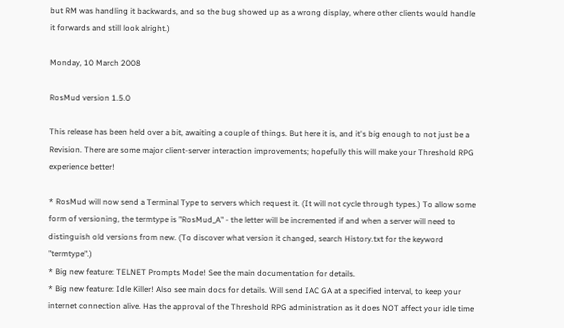but RM was handling it backwards, and so the bug showed up as a wrong display, where other clients would handle it forwards and still look alright.)

Monday, 10 March 2008

RosMud version 1.5.0

This release has been held over a bit, awaiting a couple of things. But here it is, and it's big enough to not just be a Revision. There are some major client-server interaction improvements; hopefully this will make your Threshold RPG experience better!

* RosMud will now send a Terminal Type to servers which request it. (It will not cycle through types.) To allow some form of versioning, the termtype is "RosMud_A" - the letter will be incremented if and when a server will need to distinguish old versions from new. (To discover what version it changed, search History.txt for the keyword "termtype".)
* Big new feature: TELNET Prompts Mode! See the main documentation for details.
* Big new feature: Idle Killer! Also see main docs for details. Will send IAC GA at a specified interval, to keep your internet connection alive. Has the approval of the Threshold RPG administration as it does NOT affect your idle time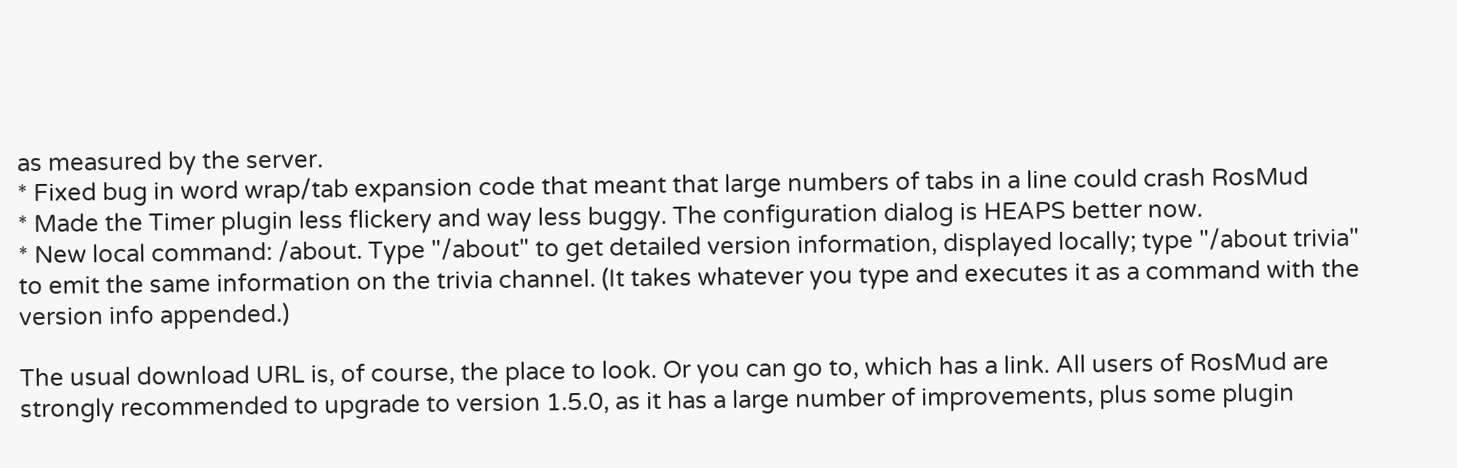as measured by the server.
* Fixed bug in word wrap/tab expansion code that meant that large numbers of tabs in a line could crash RosMud
* Made the Timer plugin less flickery and way less buggy. The configuration dialog is HEAPS better now.
* New local command: /about. Type "/about" to get detailed version information, displayed locally; type "/about trivia" to emit the same information on the trivia channel. (It takes whatever you type and executes it as a command with the version info appended.)

The usual download URL is, of course, the place to look. Or you can go to, which has a link. All users of RosMud are strongly recommended to upgrade to version 1.5.0, as it has a large number of improvements, plus some plugin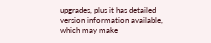upgrades, plus it has detailed version information available, which may make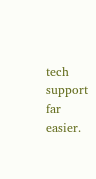tech support far easier.